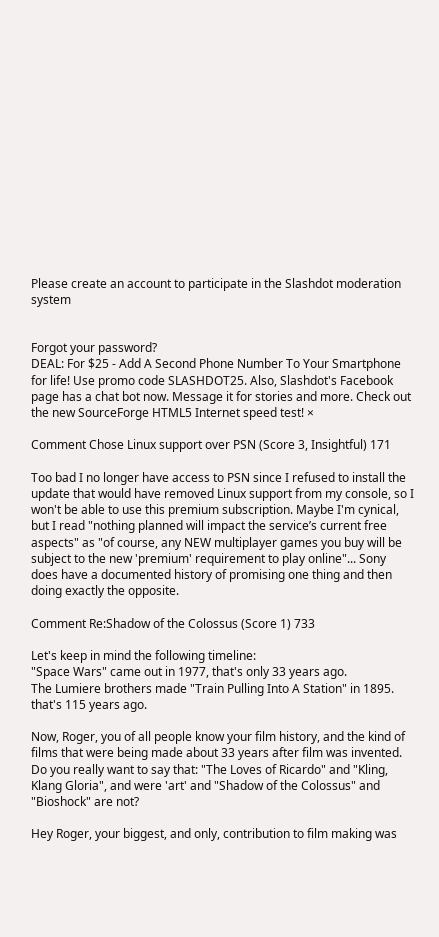Please create an account to participate in the Slashdot moderation system


Forgot your password?
DEAL: For $25 - Add A Second Phone Number To Your Smartphone for life! Use promo code SLASHDOT25. Also, Slashdot's Facebook page has a chat bot now. Message it for stories and more. Check out the new SourceForge HTML5 Internet speed test! ×

Comment Chose Linux support over PSN (Score 3, Insightful) 171

Too bad I no longer have access to PSN since I refused to install the update that would have removed Linux support from my console, so I won't be able to use this premium subscription. Maybe I'm cynical, but I read "nothing planned will impact the service’s current free aspects" as "of course, any NEW multiplayer games you buy will be subject to the new 'premium' requirement to play online"... Sony does have a documented history of promising one thing and then doing exactly the opposite.

Comment Re:Shadow of the Colossus (Score 1) 733

Let's keep in mind the following timeline:
"Space Wars" came out in 1977, that's only 33 years ago.
The Lumiere brothers made "Train Pulling Into A Station" in 1895.
that's 115 years ago.

Now, Roger, you of all people know your film history, and the kind of films that were being made about 33 years after film was invented. Do you really want to say that: "The Loves of Ricardo" and "Kling, Klang Gloria", and were 'art' and "Shadow of the Colossus" and "Bioshock" are not?

Hey Roger, your biggest, and only, contribution to film making was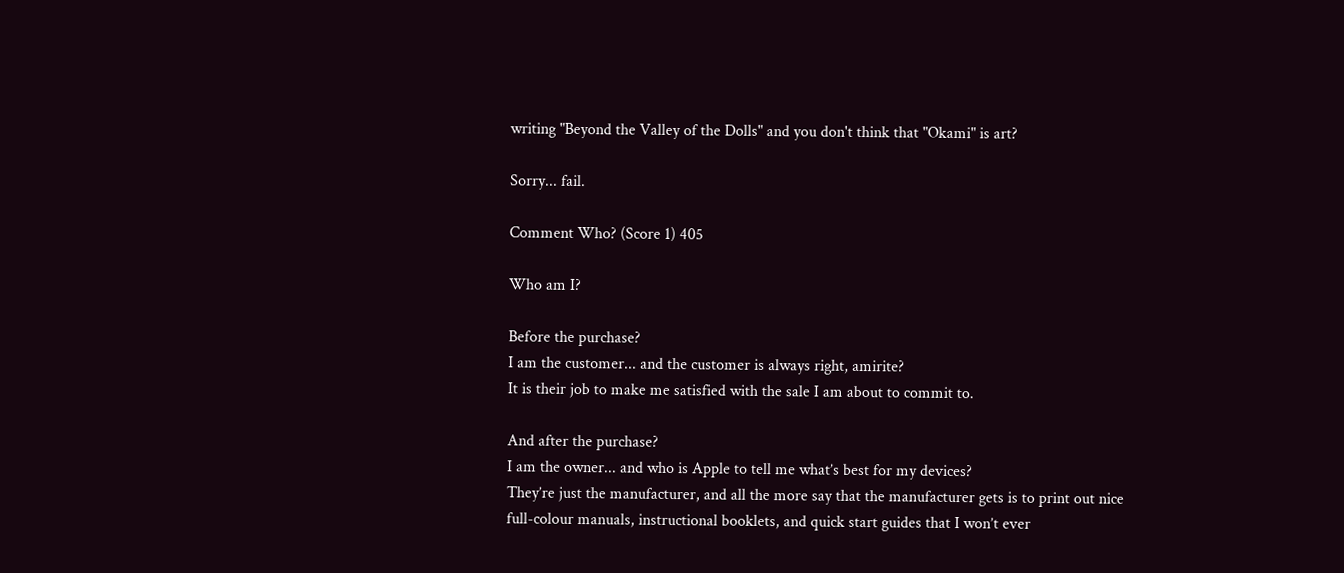writing "Beyond the Valley of the Dolls" and you don't think that "Okami" is art?

Sorry... fail.

Comment Who? (Score 1) 405

Who am I?

Before the purchase?
I am the customer... and the customer is always right, amirite?
It is their job to make me satisfied with the sale I am about to commit to.

And after the purchase?
I am the owner... and who is Apple to tell me what’s best for my devices?
They’re just the manufacturer, and all the more say that the manufacturer gets is to print out nice full-colour manuals, instructional booklets, and quick start guides that I won’t ever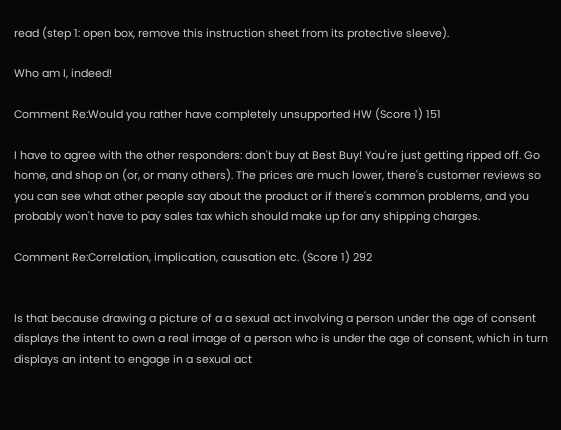read (step 1: open box, remove this instruction sheet from its protective sleeve).

Who am I, indeed!

Comment Re:Would you rather have completely unsupported HW (Score 1) 151

I have to agree with the other responders: don't buy at Best Buy! You're just getting ripped off. Go home, and shop on (or, or many others). The prices are much lower, there's customer reviews so you can see what other people say about the product or if there's common problems, and you probably won't have to pay sales tax which should make up for any shipping charges.

Comment Re:Correlation, implication, causation etc. (Score 1) 292


Is that because drawing a picture of a a sexual act involving a person under the age of consent displays the intent to own a real image of a person who is under the age of consent, which in turn displays an intent to engage in a sexual act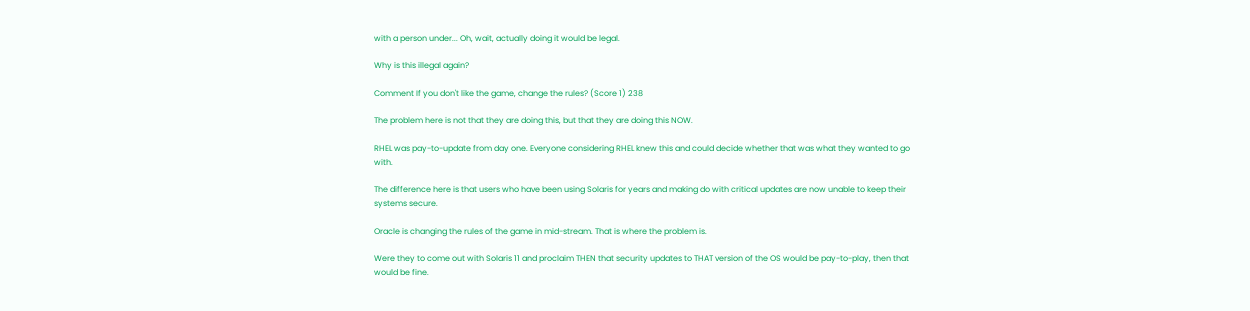with a person under... Oh, wait, actually doing it would be legal.

Why is this illegal again?

Comment If you don't like the game, change the rules? (Score 1) 238

The problem here is not that they are doing this, but that they are doing this NOW.

RHEL was pay-to-update from day one. Everyone considering RHEL knew this and could decide whether that was what they wanted to go with.

The difference here is that users who have been using Solaris for years and making do with critical updates are now unable to keep their systems secure.

Oracle is changing the rules of the game in mid-stream. That is where the problem is.

Were they to come out with Solaris 11 and proclaim THEN that security updates to THAT version of the OS would be pay-to-play, then that would be fine.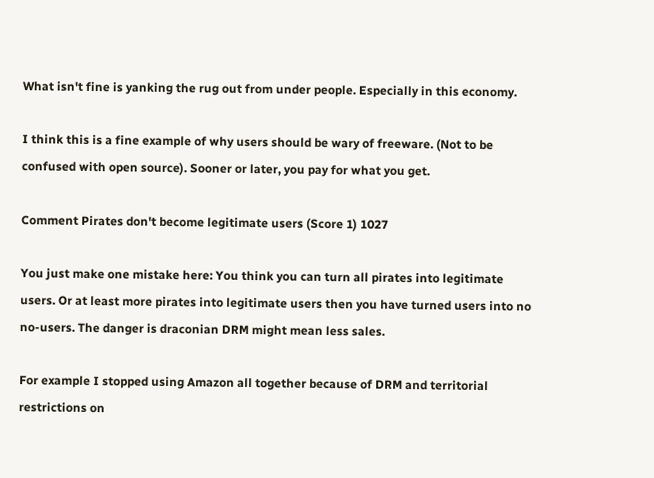What isn't fine is yanking the rug out from under people. Especially in this economy.

I think this is a fine example of why users should be wary of freeware. (Not to be confused with open source). Sooner or later, you pay for what you get.

Comment Pirates don't become legitimate users (Score 1) 1027

You just make one mistake here: You think you can turn all pirates into legitimate users. Or at least more pirates into legitimate users then you have turned users into no no-users. The danger is draconian DRM might mean less sales.

For example I stopped using Amazon all together because of DRM and territorial restrictions on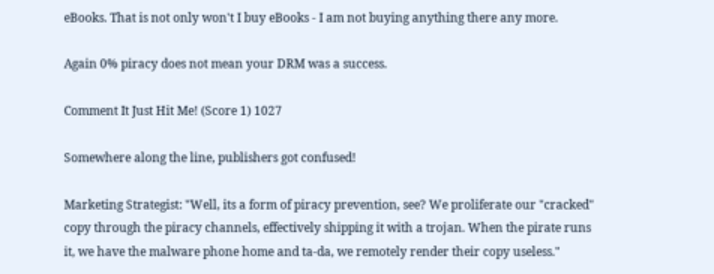eBooks. That is not only won't I buy eBooks - I am not buying anything there any more.

Again 0% piracy does not mean your DRM was a success.

Comment It Just Hit Me! (Score 1) 1027

Somewhere along the line, publishers got confused!

Marketing Strategist: "Well, its a form of piracy prevention, see? We proliferate our "cracked" copy through the piracy channels, effectively shipping it with a trojan. When the pirate runs it, we have the malware phone home and ta-da, we remotely render their copy useless."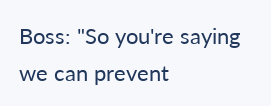Boss: "So you're saying we can prevent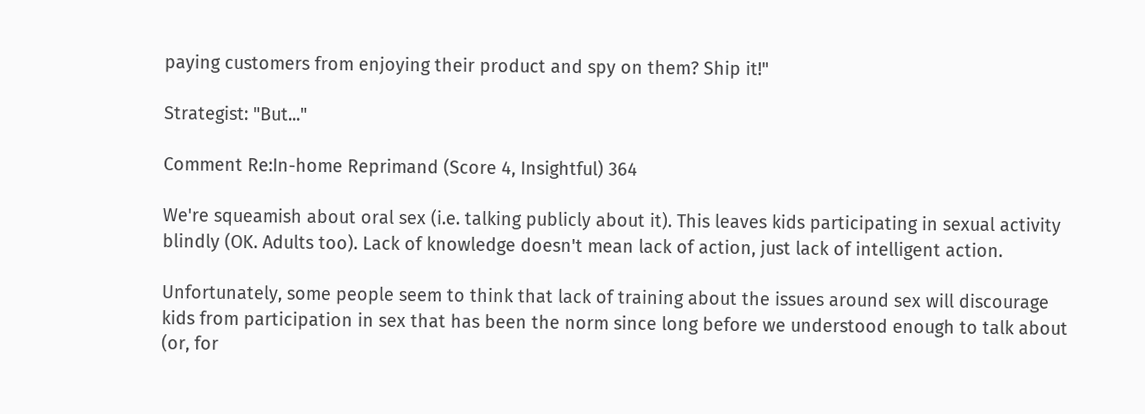paying customers from enjoying their product and spy on them? Ship it!"

Strategist: "But..."

Comment Re:In-home Reprimand (Score 4, Insightful) 364

We're squeamish about oral sex (i.e. talking publicly about it). This leaves kids participating in sexual activity blindly (OK. Adults too). Lack of knowledge doesn't mean lack of action, just lack of intelligent action.

Unfortunately, some people seem to think that lack of training about the issues around sex will discourage kids from participation in sex that has been the norm since long before we understood enough to talk about (or, for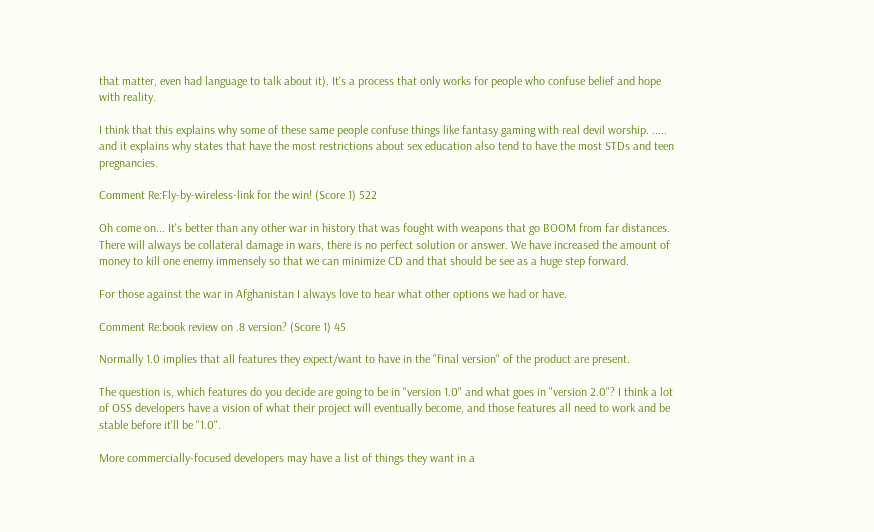that matter, even had language to talk about it). It's a process that only works for people who confuse belief and hope with reality.

I think that this explains why some of these same people confuse things like fantasy gaming with real devil worship. ..... and it explains why states that have the most restrictions about sex education also tend to have the most STDs and teen pregnancies.

Comment Re:Fly-by-wireless-link for the win! (Score 1) 522

Oh come on... It's better than any other war in history that was fought with weapons that go BOOM from far distances. There will always be collateral damage in wars, there is no perfect solution or answer. We have increased the amount of money to kill one enemy immensely so that we can minimize CD and that should be see as a huge step forward.

For those against the war in Afghanistan I always love to hear what other options we had or have.

Comment Re:book review on .8 version? (Score 1) 45

Normally 1.0 implies that all features they expect/want to have in the "final version" of the product are present.

The question is, which features do you decide are going to be in "version 1.0" and what goes in "version 2.0"? I think a lot of OSS developers have a vision of what their project will eventually become, and those features all need to work and be stable before it'll be "1.0".

More commercially-focused developers may have a list of things they want in a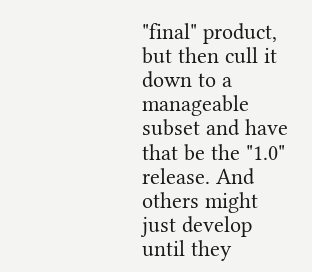"final" product, but then cull it down to a manageable subset and have that be the "1.0" release. And others might just develop until they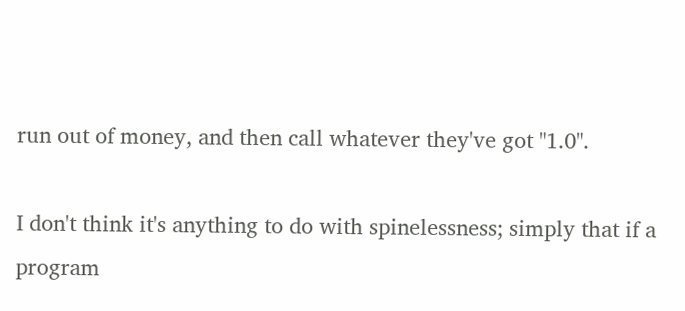run out of money, and then call whatever they've got "1.0".

I don't think it's anything to do with spinelessness; simply that if a program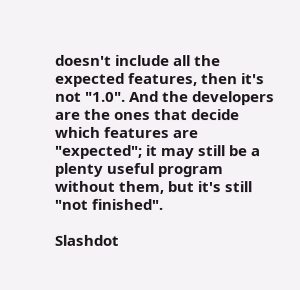doesn't include all the expected features, then it's not "1.0". And the developers are the ones that decide which features are "expected"; it may still be a plenty useful program without them, but it's still "not finished".

Slashdot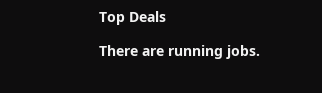Top Deals

There are running jobs.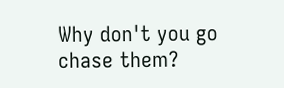Why don't you go chase them?